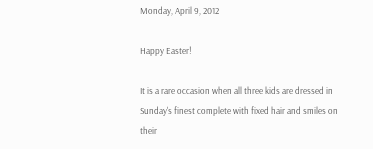Monday, April 9, 2012

Happy Easter!

It is a rare occasion when all three kids are dressed in Sunday's finest complete with fixed hair and smiles on their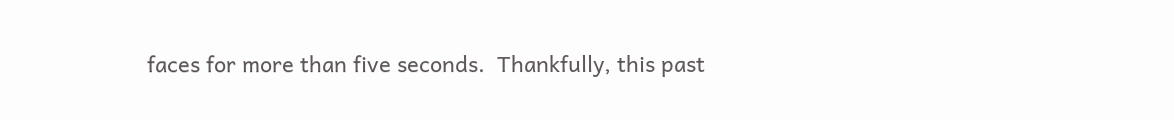faces for more than five seconds.  Thankfully, this past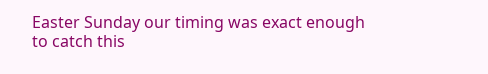Easter Sunday our timing was exact enough to catch this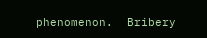phenomenon.  Bribery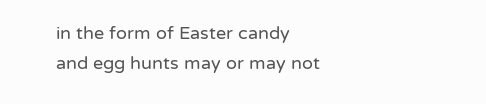in the form of Easter candy and egg hunts may or may not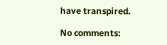have transpired.

No comments: